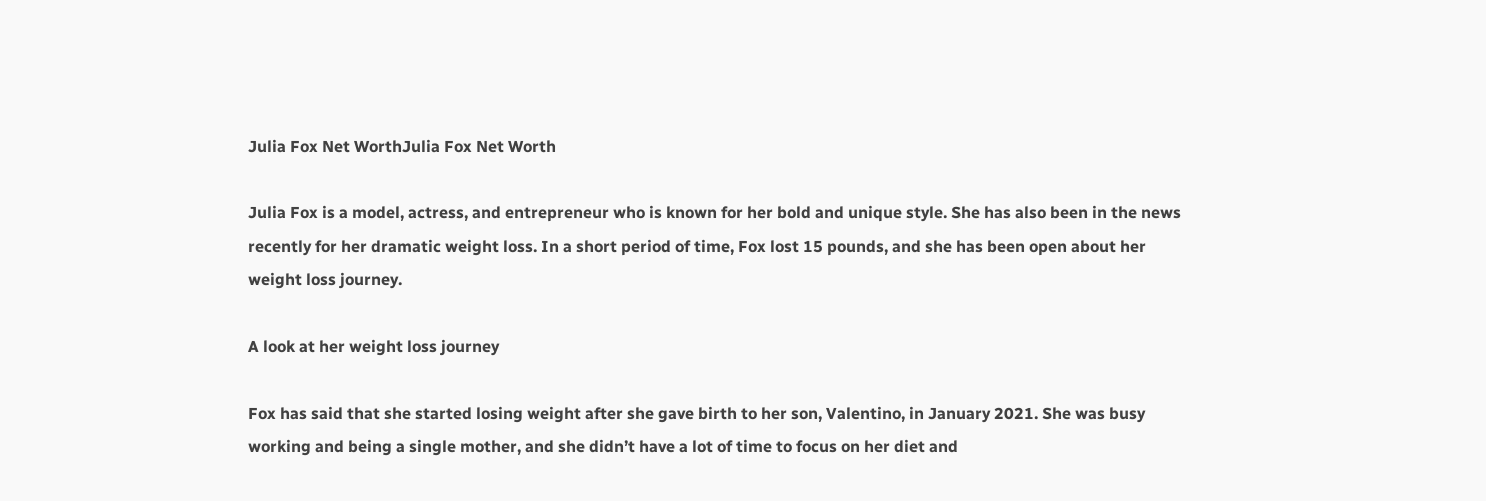Julia Fox Net WorthJulia Fox Net Worth

Julia Fox is a model, actress, and entrepreneur who is known for her bold and unique style. She has also been in the news recently for her dramatic weight loss. In a short period of time, Fox lost 15 pounds, and she has been open about her weight loss journey.

A look at her weight loss journey

Fox has said that she started losing weight after she gave birth to her son, Valentino, in January 2021. She was busy working and being a single mother, and she didn’t have a lot of time to focus on her diet and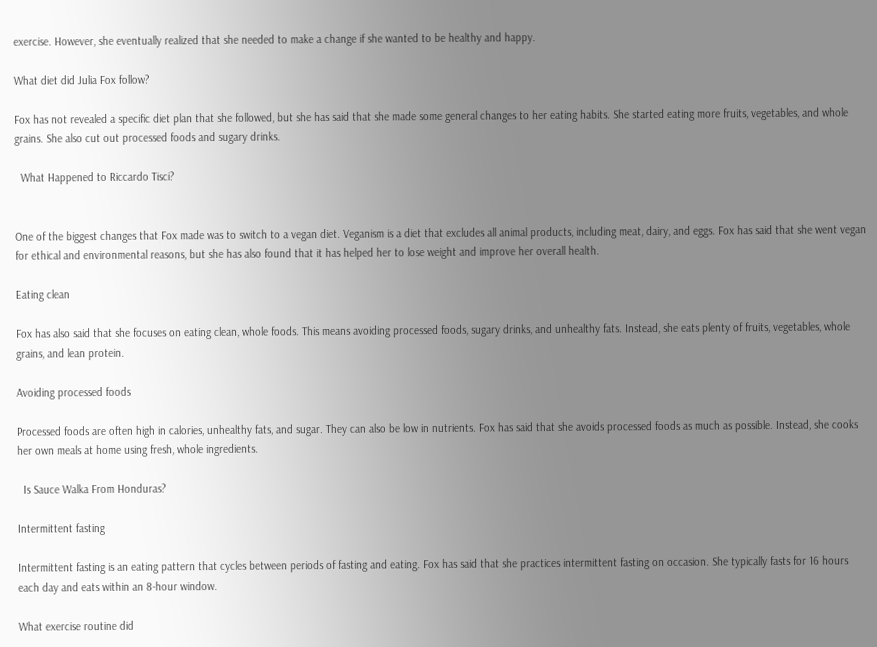exercise. However, she eventually realized that she needed to make a change if she wanted to be healthy and happy.

What diet did Julia Fox follow?

Fox has not revealed a specific diet plan that she followed, but she has said that she made some general changes to her eating habits. She started eating more fruits, vegetables, and whole grains. She also cut out processed foods and sugary drinks.

  What Happened to Riccardo Tisci?


One of the biggest changes that Fox made was to switch to a vegan diet. Veganism is a diet that excludes all animal products, including meat, dairy, and eggs. Fox has said that she went vegan for ethical and environmental reasons, but she has also found that it has helped her to lose weight and improve her overall health.

Eating clean

Fox has also said that she focuses on eating clean, whole foods. This means avoiding processed foods, sugary drinks, and unhealthy fats. Instead, she eats plenty of fruits, vegetables, whole grains, and lean protein.

Avoiding processed foods

Processed foods are often high in calories, unhealthy fats, and sugar. They can also be low in nutrients. Fox has said that she avoids processed foods as much as possible. Instead, she cooks her own meals at home using fresh, whole ingredients.

  Is Sauce Walka From Honduras?

Intermittent fasting

Intermittent fasting is an eating pattern that cycles between periods of fasting and eating. Fox has said that she practices intermittent fasting on occasion. She typically fasts for 16 hours each day and eats within an 8-hour window.

What exercise routine did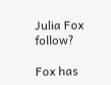Julia Fox follow?

Fox has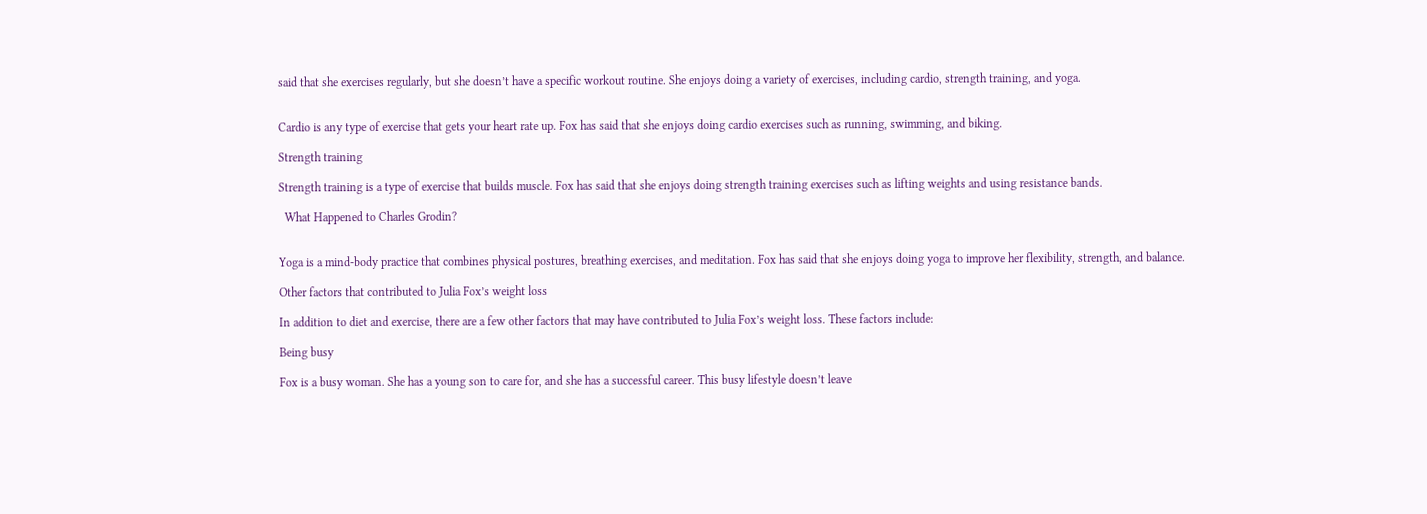said that she exercises regularly, but she doesn’t have a specific workout routine. She enjoys doing a variety of exercises, including cardio, strength training, and yoga.


Cardio is any type of exercise that gets your heart rate up. Fox has said that she enjoys doing cardio exercises such as running, swimming, and biking.

Strength training

Strength training is a type of exercise that builds muscle. Fox has said that she enjoys doing strength training exercises such as lifting weights and using resistance bands.

  What Happened to Charles Grodin?


Yoga is a mind-body practice that combines physical postures, breathing exercises, and meditation. Fox has said that she enjoys doing yoga to improve her flexibility, strength, and balance.

Other factors that contributed to Julia Fox’s weight loss

In addition to diet and exercise, there are a few other factors that may have contributed to Julia Fox’s weight loss. These factors include:

Being busy

Fox is a busy woman. She has a young son to care for, and she has a successful career. This busy lifestyle doesn’t leave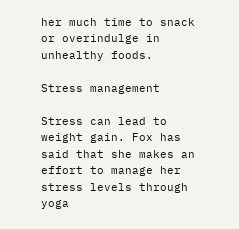her much time to snack or overindulge in unhealthy foods.

Stress management

Stress can lead to weight gain. Fox has said that she makes an effort to manage her stress levels through yoga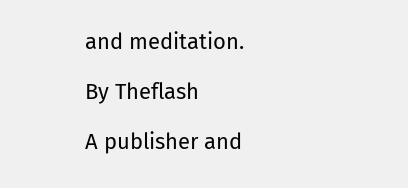and meditation.

By Theflash

A publisher and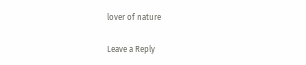lover of nature

Leave a Reply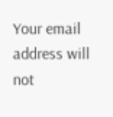Your email address will not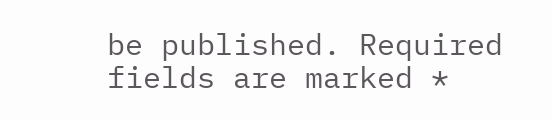be published. Required fields are marked *